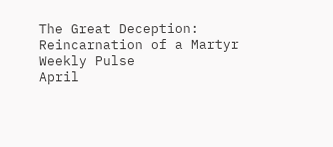The Great Deception: Reincarnation of a Martyr
Weekly Pulse
April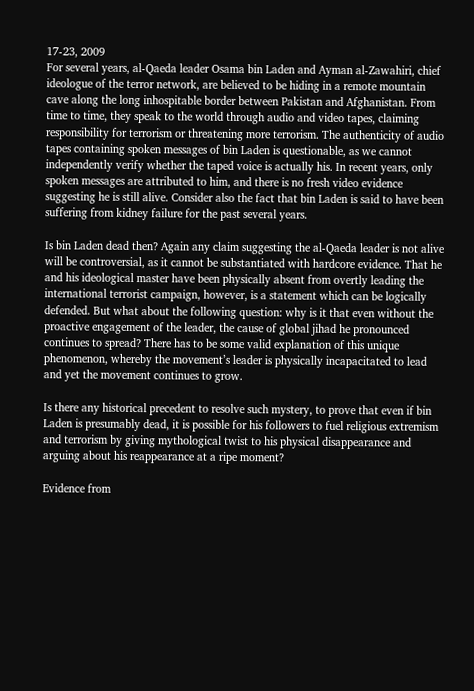17-23, 2009
For several years, al-Qaeda leader Osama bin Laden and Ayman al-Zawahiri, chief ideologue of the terror network, are believed to be hiding in a remote mountain cave along the long inhospitable border between Pakistan and Afghanistan. From time to time, they speak to the world through audio and video tapes, claiming responsibility for terrorism or threatening more terrorism. The authenticity of audio tapes containing spoken messages of bin Laden is questionable, as we cannot independently verify whether the taped voice is actually his. In recent years, only spoken messages are attributed to him, and there is no fresh video evidence suggesting he is still alive. Consider also the fact that bin Laden is said to have been suffering from kidney failure for the past several years.

Is bin Laden dead then? Again any claim suggesting the al-Qaeda leader is not alive will be controversial, as it cannot be substantiated with hardcore evidence. That he and his ideological master have been physically absent from overtly leading the international terrorist campaign, however, is a statement which can be logically defended. But what about the following question: why is it that even without the proactive engagement of the leader, the cause of global jihad he pronounced continues to spread? There has to be some valid explanation of this unique phenomenon, whereby the movement’s leader is physically incapacitated to lead and yet the movement continues to grow.

Is there any historical precedent to resolve such mystery, to prove that even if bin Laden is presumably dead, it is possible for his followers to fuel religious extremism and terrorism by giving mythological twist to his physical disappearance and arguing about his reappearance at a ripe moment?

Evidence from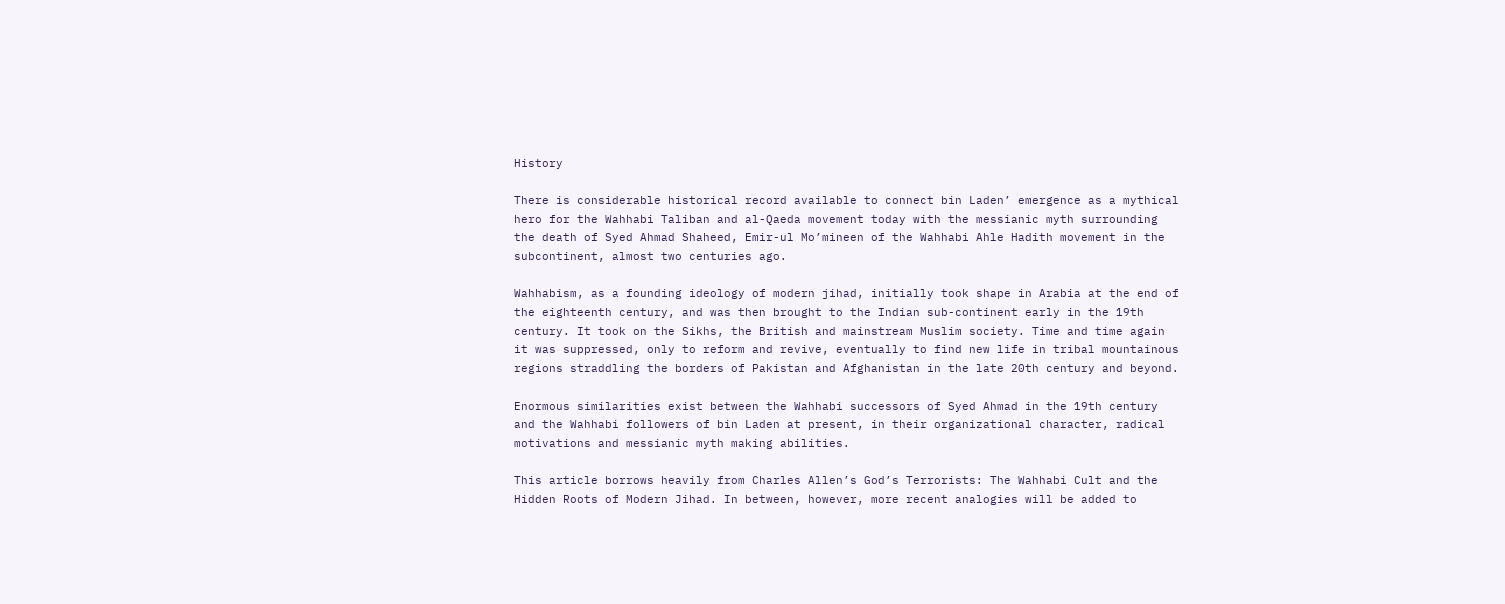History

There is considerable historical record available to connect bin Laden’ emergence as a mythical hero for the Wahhabi Taliban and al-Qaeda movement today with the messianic myth surrounding the death of Syed Ahmad Shaheed, Emir-ul Mo’mineen of the Wahhabi Ahle Hadith movement in the subcontinent, almost two centuries ago.

Wahhabism, as a founding ideology of modern jihad, initially took shape in Arabia at the end of the eighteenth century, and was then brought to the Indian sub-continent early in the 19th century. It took on the Sikhs, the British and mainstream Muslim society. Time and time again it was suppressed, only to reform and revive, eventually to find new life in tribal mountainous regions straddling the borders of Pakistan and Afghanistan in the late 20th century and beyond.

Enormous similarities exist between the Wahhabi successors of Syed Ahmad in the 19th century and the Wahhabi followers of bin Laden at present, in their organizational character, radical motivations and messianic myth making abilities.

This article borrows heavily from Charles Allen’s God’s Terrorists: The Wahhabi Cult and the Hidden Roots of Modern Jihad. In between, however, more recent analogies will be added to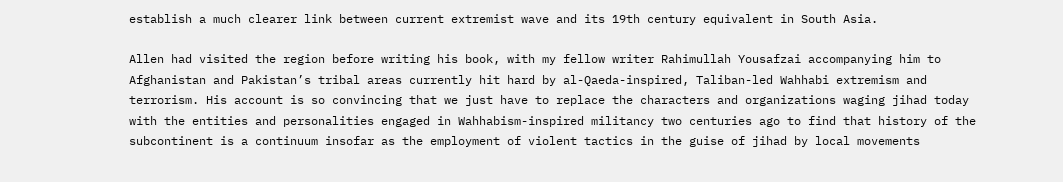establish a much clearer link between current extremist wave and its 19th century equivalent in South Asia.

Allen had visited the region before writing his book, with my fellow writer Rahimullah Yousafzai accompanying him to Afghanistan and Pakistan’s tribal areas currently hit hard by al-Qaeda-inspired, Taliban-led Wahhabi extremism and terrorism. His account is so convincing that we just have to replace the characters and organizations waging jihad today with the entities and personalities engaged in Wahhabism-inspired militancy two centuries ago to find that history of the subcontinent is a continuum insofar as the employment of violent tactics in the guise of jihad by local movements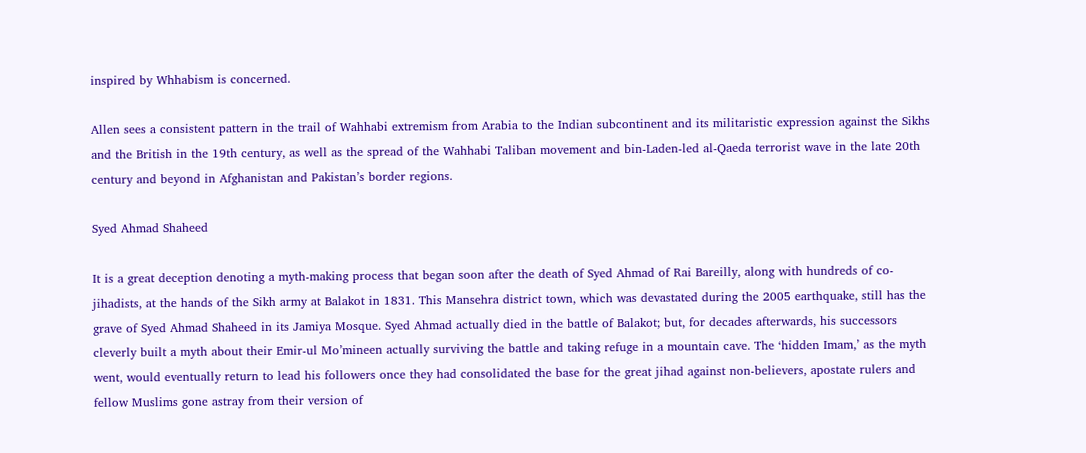inspired by Whhabism is concerned.

Allen sees a consistent pattern in the trail of Wahhabi extremism from Arabia to the Indian subcontinent and its militaristic expression against the Sikhs and the British in the 19th century, as well as the spread of the Wahhabi Taliban movement and bin-Laden-led al-Qaeda terrorist wave in the late 20th century and beyond in Afghanistan and Pakistan’s border regions.

Syed Ahmad Shaheed

It is a great deception denoting a myth-making process that began soon after the death of Syed Ahmad of Rai Bareilly, along with hundreds of co-jihadists, at the hands of the Sikh army at Balakot in 1831. This Mansehra district town, which was devastated during the 2005 earthquake, still has the grave of Syed Ahmad Shaheed in its Jamiya Mosque. Syed Ahmad actually died in the battle of Balakot; but, for decades afterwards, his successors cleverly built a myth about their Emir-ul Mo’mineen actually surviving the battle and taking refuge in a mountain cave. The ‘hidden Imam,’ as the myth went, would eventually return to lead his followers once they had consolidated the base for the great jihad against non-believers, apostate rulers and fellow Muslims gone astray from their version of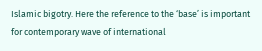Islamic bigotry. Here the reference to the ‘base’ is important for contemporary wave of international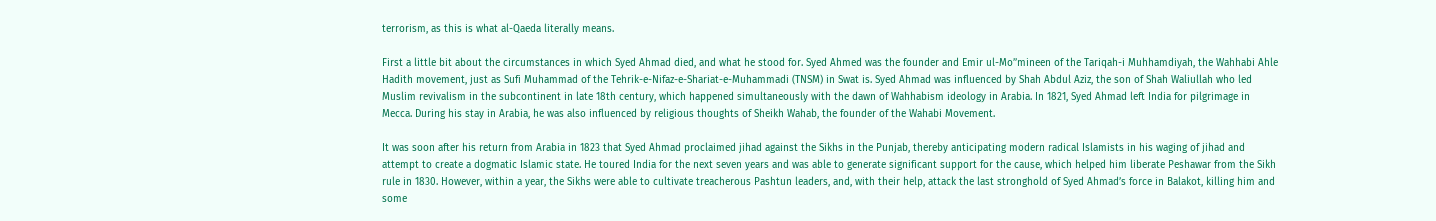terrorism, as this is what al-Qaeda literally means.

First a little bit about the circumstances in which Syed Ahmad died, and what he stood for. Syed Ahmed was the founder and Emir ul-Mo’’mineen of the Tariqah-i Muhhamdiyah, the Wahhabi Ahle Hadith movement, just as Sufi Muhammad of the Tehrik-e-Nifaz-e-Shariat-e-Muhammadi (TNSM) in Swat is. Syed Ahmad was influenced by Shah Abdul Aziz, the son of Shah Waliullah who led Muslim revivalism in the subcontinent in late 18th century, which happened simultaneously with the dawn of Wahhabism ideology in Arabia. In 1821, Syed Ahmad left India for pilgrimage in Mecca. During his stay in Arabia, he was also influenced by religious thoughts of Sheikh Wahab, the founder of the Wahabi Movement.

It was soon after his return from Arabia in 1823 that Syed Ahmad proclaimed jihad against the Sikhs in the Punjab, thereby anticipating modern radical Islamists in his waging of jihad and attempt to create a dogmatic Islamic state. He toured India for the next seven years and was able to generate significant support for the cause, which helped him liberate Peshawar from the Sikh rule in 1830. However, within a year, the Sikhs were able to cultivate treacherous Pashtun leaders, and, with their help, attack the last stronghold of Syed Ahmad’s force in Balakot, killing him and some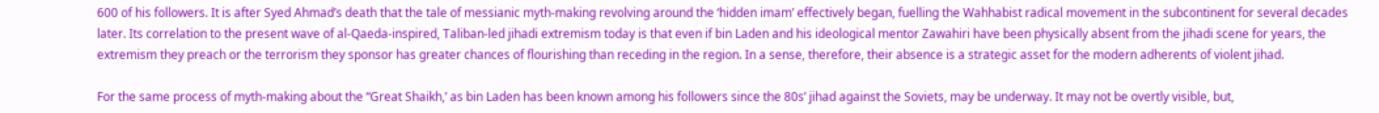600 of his followers. It is after Syed Ahmad’s death that the tale of messianic myth-making revolving around the ‘hidden imam’ effectively began, fuelling the Wahhabist radical movement in the subcontinent for several decades later. Its correlation to the present wave of al-Qaeda-inspired, Taliban-led jihadi extremism today is that even if bin Laden and his ideological mentor Zawahiri have been physically absent from the jihadi scene for years, the extremism they preach or the terrorism they sponsor has greater chances of flourishing than receding in the region. In a sense, therefore, their absence is a strategic asset for the modern adherents of violent jihad.

For the same process of myth-making about the “Great Shaikh,’ as bin Laden has been known among his followers since the 80s’ jihad against the Soviets, may be underway. It may not be overtly visible, but,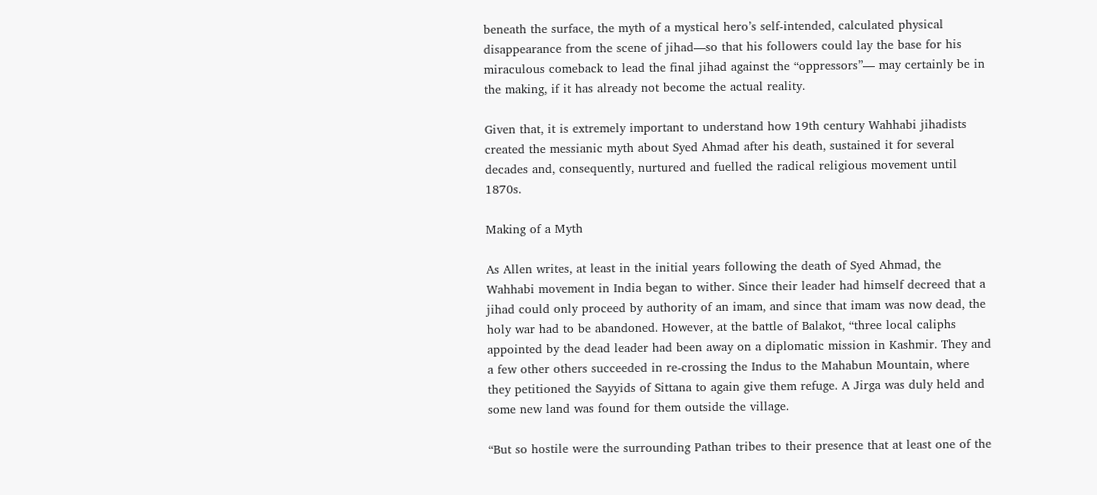beneath the surface, the myth of a mystical hero’s self-intended, calculated physical disappearance from the scene of jihad—so that his followers could lay the base for his miraculous comeback to lead the final jihad against the “oppressors”— may certainly be in the making, if it has already not become the actual reality.

Given that, it is extremely important to understand how 19th century Wahhabi jihadists created the messianic myth about Syed Ahmad after his death, sustained it for several decades and, consequently, nurtured and fuelled the radical religious movement until 1870s.

Making of a Myth

As Allen writes, at least in the initial years following the death of Syed Ahmad, the Wahhabi movement in India began to wither. Since their leader had himself decreed that a jihad could only proceed by authority of an imam, and since that imam was now dead, the holy war had to be abandoned. However, at the battle of Balakot, “three local caliphs appointed by the dead leader had been away on a diplomatic mission in Kashmir. They and a few other others succeeded in re-crossing the Indus to the Mahabun Mountain, where they petitioned the Sayyids of Sittana to again give them refuge. A Jirga was duly held and some new land was found for them outside the village.

“But so hostile were the surrounding Pathan tribes to their presence that at least one of the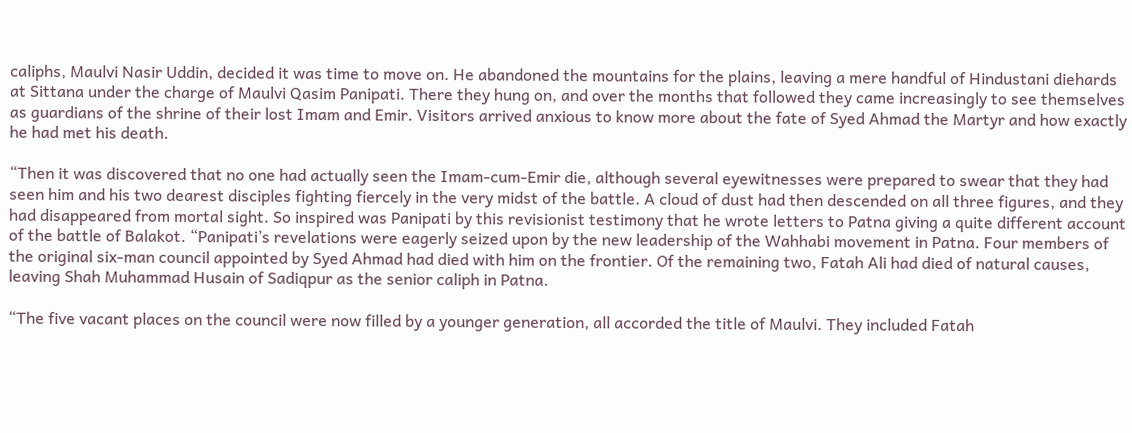caliphs, Maulvi Nasir Uddin, decided it was time to move on. He abandoned the mountains for the plains, leaving a mere handful of Hindustani diehards at Sittana under the charge of Maulvi Qasim Panipati. There they hung on, and over the months that followed they came increasingly to see themselves as guardians of the shrine of their lost Imam and Emir. Visitors arrived anxious to know more about the fate of Syed Ahmad the Martyr and how exactly he had met his death.

“Then it was discovered that no one had actually seen the Imam-cum-Emir die, although several eyewitnesses were prepared to swear that they had seen him and his two dearest disciples fighting fiercely in the very midst of the battle. A cloud of dust had then descended on all three figures, and they had disappeared from mortal sight. So inspired was Panipati by this revisionist testimony that he wrote letters to Patna giving a quite different account of the battle of Balakot. “Panipati’s revelations were eagerly seized upon by the new leadership of the Wahhabi movement in Patna. Four members of the original six-man council appointed by Syed Ahmad had died with him on the frontier. Of the remaining two, Fatah Ali had died of natural causes, leaving Shah Muhammad Husain of Sadiqpur as the senior caliph in Patna.

“The five vacant places on the council were now filled by a younger generation, all accorded the title of Maulvi. They included Fatah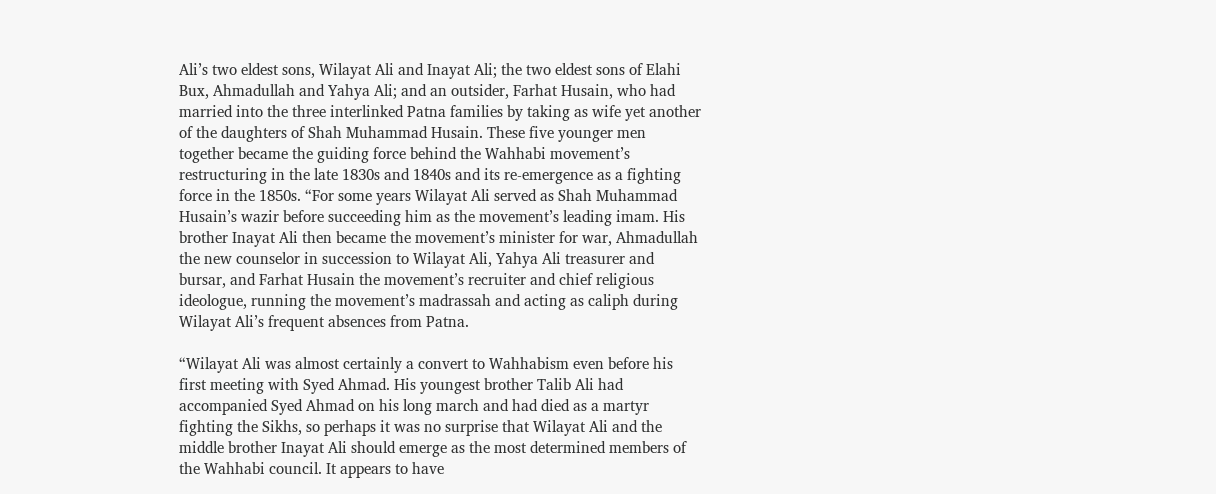Ali’s two eldest sons, Wilayat Ali and Inayat Ali; the two eldest sons of Elahi Bux, Ahmadullah and Yahya Ali; and an outsider, Farhat Husain, who had married into the three interlinked Patna families by taking as wife yet another of the daughters of Shah Muhammad Husain. These five younger men together became the guiding force behind the Wahhabi movement’s restructuring in the late 1830s and 1840s and its re-emergence as a fighting force in the 1850s. “For some years Wilayat Ali served as Shah Muhammad Husain’s wazir before succeeding him as the movement’s leading imam. His brother Inayat Ali then became the movement’s minister for war, Ahmadullah the new counselor in succession to Wilayat Ali, Yahya Ali treasurer and bursar, and Farhat Husain the movement’s recruiter and chief religious ideologue, running the movement’s madrassah and acting as caliph during Wilayat Ali’s frequent absences from Patna.

“Wilayat Ali was almost certainly a convert to Wahhabism even before his first meeting with Syed Ahmad. His youngest brother Talib Ali had accompanied Syed Ahmad on his long march and had died as a martyr fighting the Sikhs, so perhaps it was no surprise that Wilayat Ali and the middle brother Inayat Ali should emerge as the most determined members of the Wahhabi council. It appears to have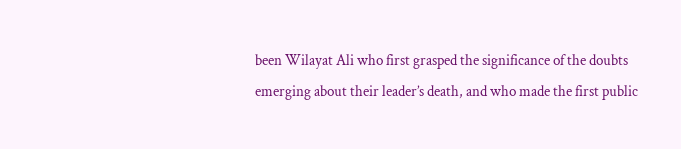been Wilayat Ali who first grasped the significance of the doubts emerging about their leader’s death, and who made the first public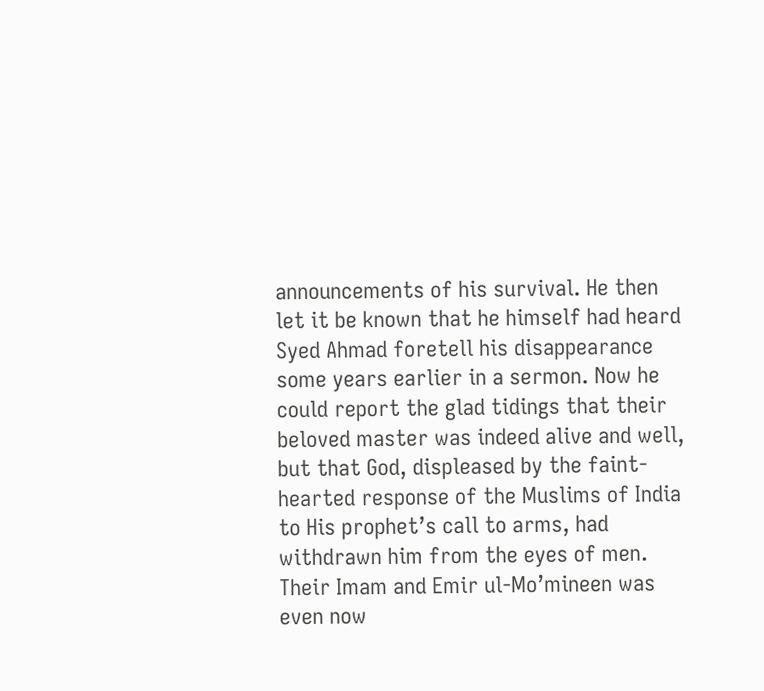announcements of his survival. He then let it be known that he himself had heard Syed Ahmad foretell his disappearance some years earlier in a sermon. Now he could report the glad tidings that their beloved master was indeed alive and well, but that God, displeased by the faint-hearted response of the Muslims of India to His prophet’s call to arms, had withdrawn him from the eyes of men. Their Imam and Emir ul-Mo’mineen was even now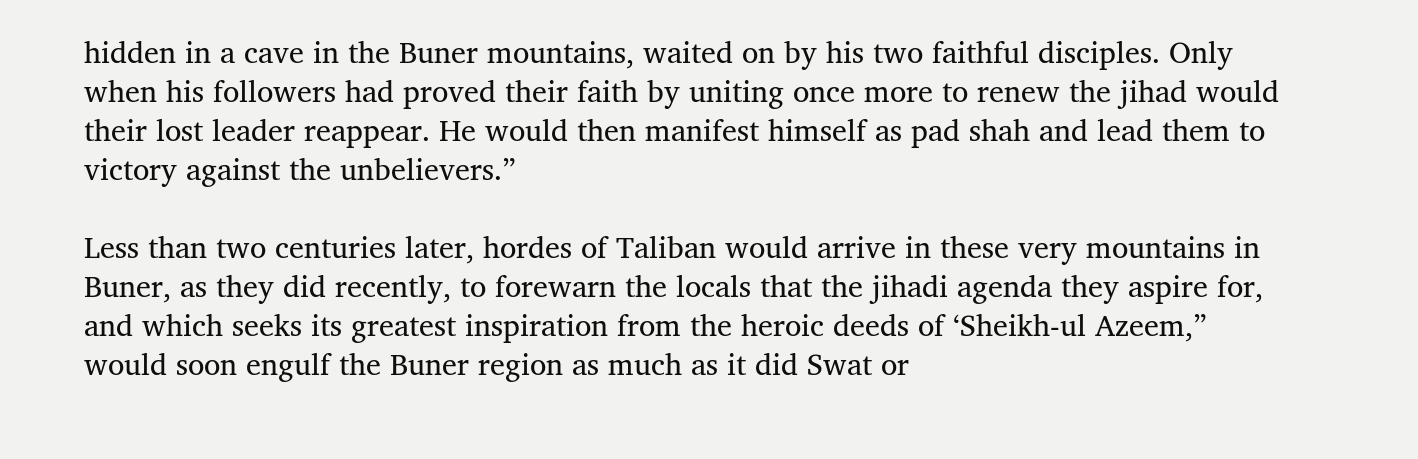hidden in a cave in the Buner mountains, waited on by his two faithful disciples. Only when his followers had proved their faith by uniting once more to renew the jihad would their lost leader reappear. He would then manifest himself as pad shah and lead them to victory against the unbelievers.”

Less than two centuries later, hordes of Taliban would arrive in these very mountains in Buner, as they did recently, to forewarn the locals that the jihadi agenda they aspire for, and which seeks its greatest inspiration from the heroic deeds of ‘Sheikh-ul Azeem,” would soon engulf the Buner region as much as it did Swat or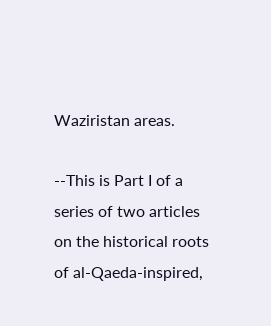Waziristan areas.

--This is Part I of a series of two articles on the historical roots of al-Qaeda-inspired,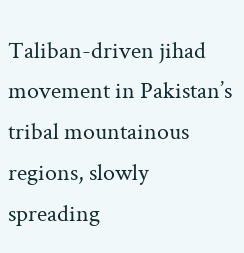Taliban-driven jihad movement in Pakistan’s tribal mountainous regions, slowly spreading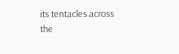its tentacles across the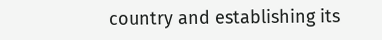country and establishing its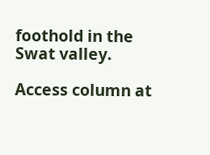foothold in the Swat valley.

Access column at